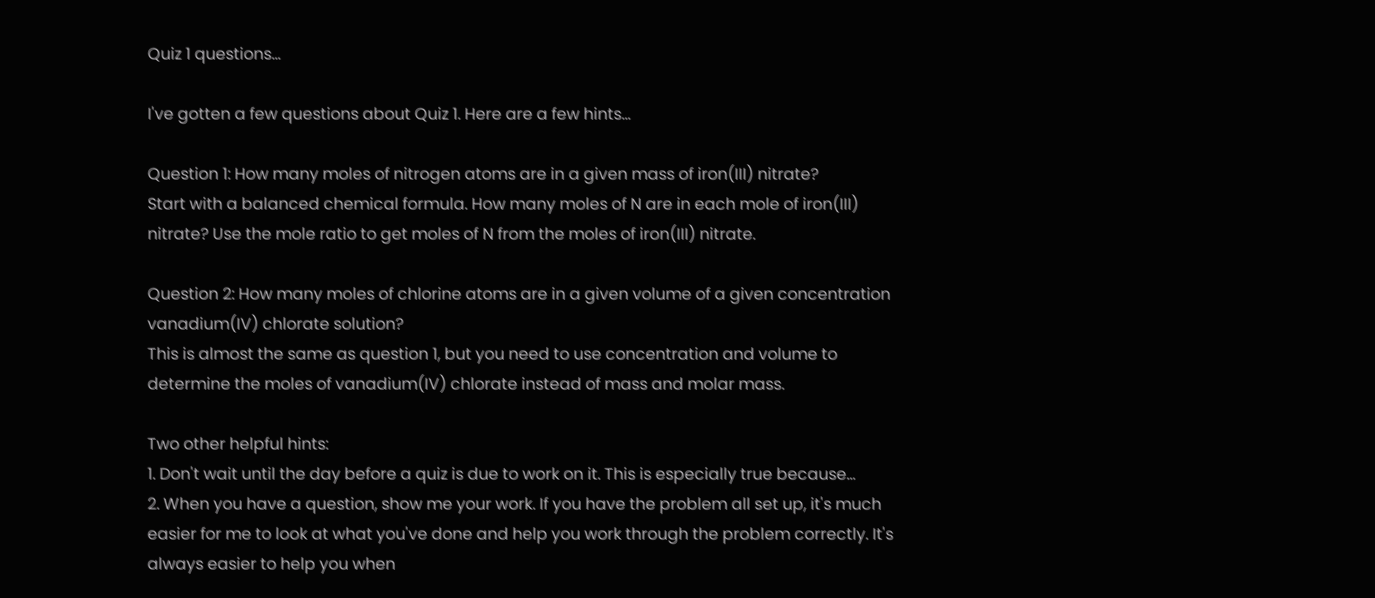Quiz 1 questions...

I've gotten a few questions about Quiz 1. Here are a few hints...

Question 1: How many moles of nitrogen atoms are in a given mass of iron(III) nitrate?
Start with a balanced chemical formula. How many moles of N are in each mole of iron(III) nitrate? Use the mole ratio to get moles of N from the moles of iron(III) nitrate.

Question 2: How many moles of chlorine atoms are in a given volume of a given concentration vanadium(IV) chlorate solution?
This is almost the same as question 1, but you need to use concentration and volume to determine the moles of vanadium(IV) chlorate instead of mass and molar mass.

Two other helpful hints:
1. Don't wait until the day before a quiz is due to work on it. This is especially true because...
2. When you have a question, show me your work. If you have the problem all set up, it's much easier for me to look at what you've done and help you work through the problem correctly. It's always easier to help you when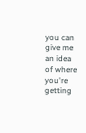you can give me an idea of where you're getting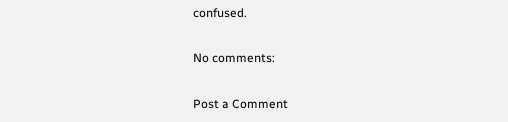confused.

No comments:

Post a Comment